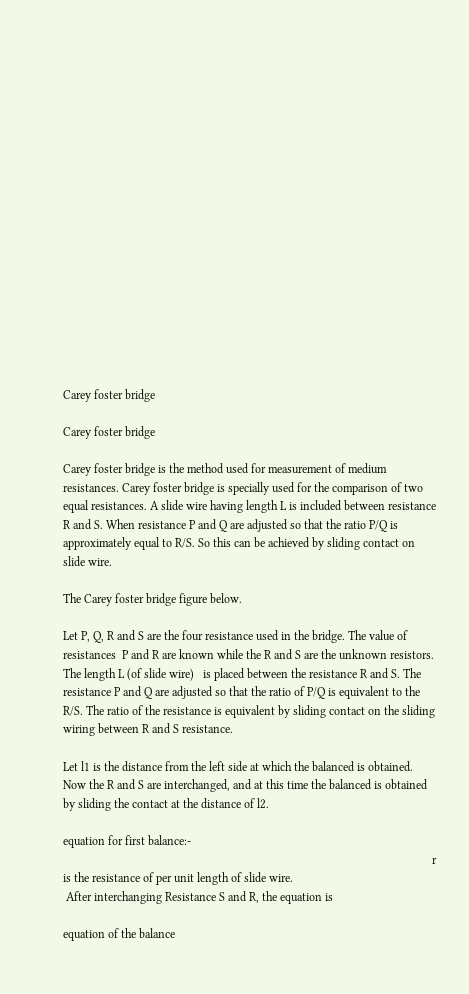Carey foster bridge

Carey foster bridge

Carey foster bridge is the method used for measurement of medium resistances. Carey foster bridge is specially used for the comparison of two equal resistances. A slide wire having length L is included between resistance R and S. When resistance P and Q are adjusted so that the ratio P/Q is approximately equal to R/S. So this can be achieved by sliding contact on slide wire.

The Carey foster bridge figure below.

Let P, Q, R and S are the four resistance used in the bridge. The value of resistances  P and R are known while the R and S are the unknown resistors. The length L (of slide wire)   is placed between the resistance R and S. The resistance P and Q are adjusted so that the ratio of P/Q is equivalent to the R/S. The ratio of the resistance is equivalent by sliding contact on the sliding wiring between R and S resistance.

Let l1 is the distance from the left side at which the balanced is obtained. Now the R and S are interchanged, and at this time the balanced is obtained by sliding the contact at the distance of l2.

equation for first balance:-
                                                                                                                           r is the resistance of per unit length of slide wire.
 After interchanging Resistance S and R, the equation is

equation of the balance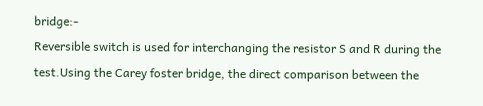bridge:-
Reversible switch is used for interchanging the resistor S and R during the test.Using the Carey foster bridge, the direct comparison between the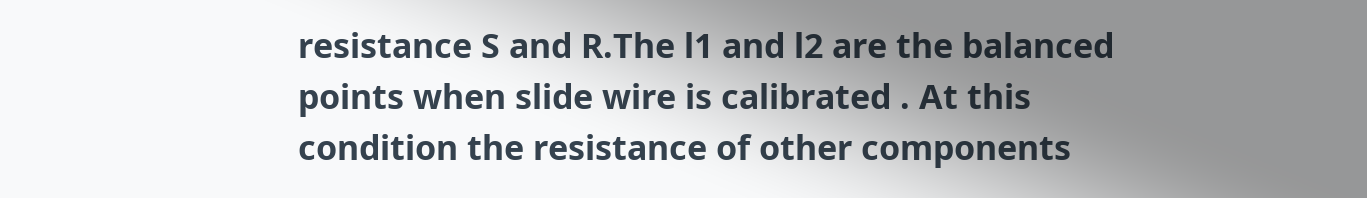resistance S and R.The l1 and l2 are the balanced points when slide wire is calibrated . At this condition the resistance of other components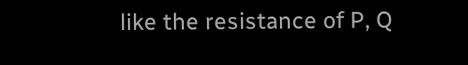like the resistance of P, Q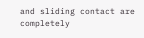and sliding contact are completely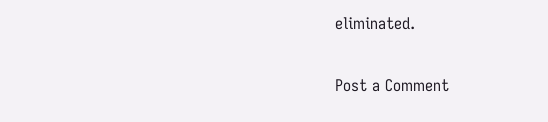eliminated.


Post a Comment